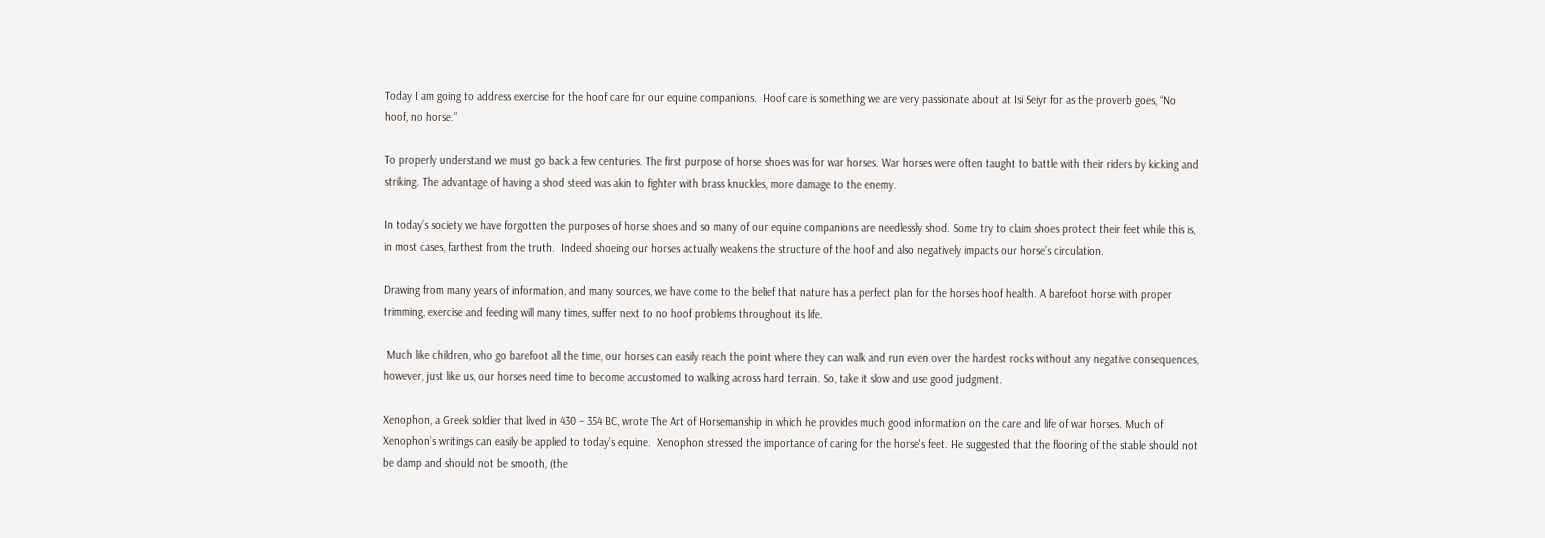Today I am going to address exercise for the hoof care for our equine companions.  Hoof care is something we are very passionate about at Isi Seiyr for as the proverb goes, “No hoof, no horse.”

To properly understand we must go back a few centuries. The first purpose of horse shoes was for war horses. War horses were often taught to battle with their riders by kicking and striking. The advantage of having a shod steed was akin to fighter with brass knuckles, more damage to the enemy.

In today’s society we have forgotten the purposes of horse shoes and so many of our equine companions are needlessly shod. Some try to claim shoes protect their feet while this is, in most cases, farthest from the truth.  Indeed shoeing our horses actually weakens the structure of the hoof and also negatively impacts our horse’s circulation.

Drawing from many years of information, and many sources, we have come to the belief that nature has a perfect plan for the horses hoof health. A barefoot horse with proper trimming, exercise and feeding will many times, suffer next to no hoof problems throughout its life.

 Much like children, who go barefoot all the time, our horses can easily reach the point where they can walk and run even over the hardest rocks without any negative consequences, however, just like us, our horses need time to become accustomed to walking across hard terrain. So, take it slow and use good judgment.

Xenophon, a Greek soldier that lived in 430 – 354 BC, wrote The Art of Horsemanship in which he provides much good information on the care and life of war horses. Much of Xenophon’s writings can easily be applied to today’s equine.  Xenophon stressed the importance of caring for the horse's feet. He suggested that the flooring of the stable should not be damp and should not be smooth, (the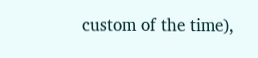custom of the time),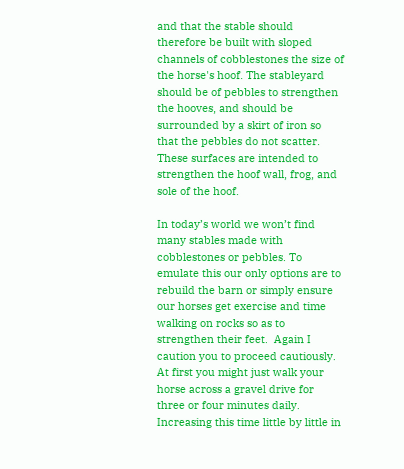and that the stable should therefore be built with sloped channels of cobblestones the size of the horse's hoof. The stableyard should be of pebbles to strengthen the hooves, and should be surrounded by a skirt of iron so that the pebbles do not scatter. These surfaces are intended to strengthen the hoof wall, frog, and sole of the hoof.

In today’s world we won’t find many stables made with cobblestones or pebbles. To emulate this our only options are to rebuild the barn or simply ensure our horses get exercise and time walking on rocks so as to strengthen their feet.  Again I caution you to proceed cautiously. At first you might just walk your horse across a gravel drive for three or four minutes daily. Increasing this time little by little in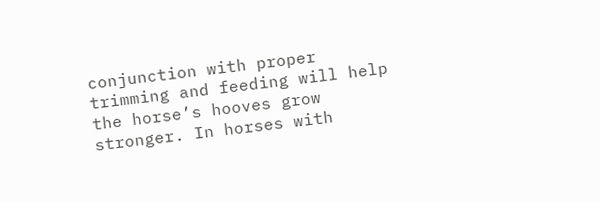conjunction with proper trimming and feeding will help the horse’s hooves grow stronger. In horses with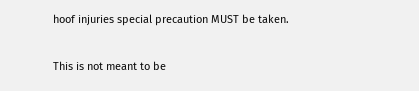hoof injuries special precaution MUST be taken.

This is not meant to be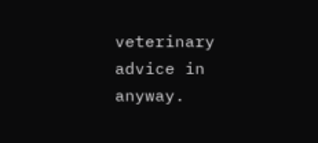veterinary advice in anyway.